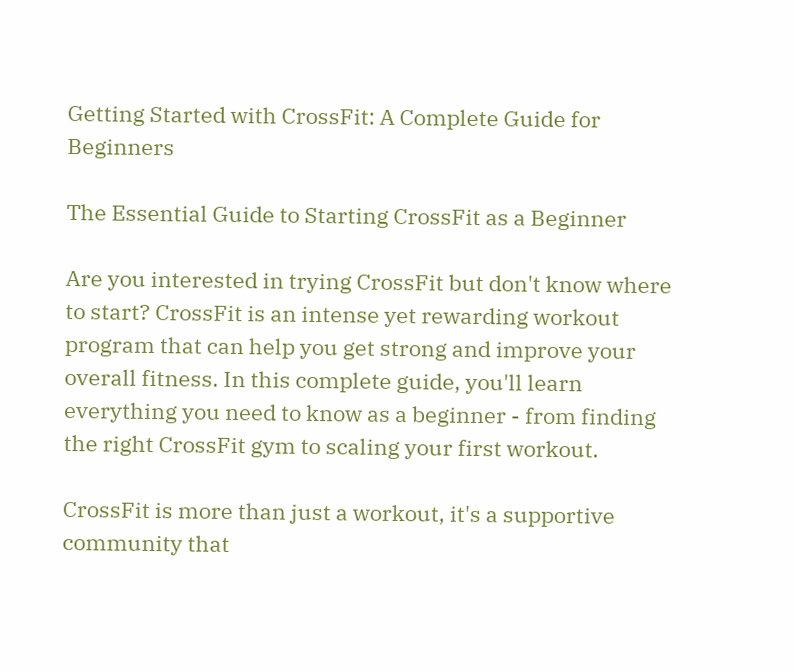Getting Started with CrossFit: A Complete Guide for Beginners

The Essential Guide to Starting CrossFit as a Beginner

Are you interested in trying CrossFit but don't know where to start? CrossFit is an intense yet rewarding workout program that can help you get strong and improve your overall fitness. In this complete guide, you'll learn everything you need to know as a beginner - from finding the right CrossFit gym to scaling your first workout.

CrossFit is more than just a workout, it's a supportive community that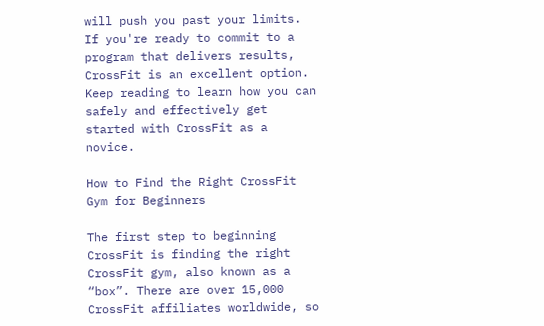will push you past your limits. If you're ready to commit to a program that delivers results, CrossFit is an excellent option. Keep reading to learn how you can safely and effectively get started with CrossFit as a novice.

How to Find the Right CrossFit Gym for Beginners

The first step to beginning CrossFit is finding the right CrossFit gym, also known as a “box”. There are over 15,000 CrossFit affiliates worldwide, so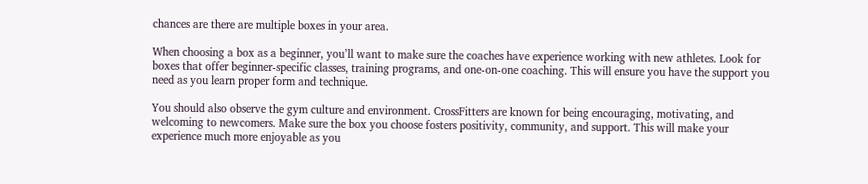chances are there are multiple boxes in your area.

When choosing a box as a beginner, you’ll want to make sure the coaches have experience working with new athletes. Look for boxes that offer beginner-specific classes, training programs, and one-on-one coaching. This will ensure you have the support you need as you learn proper form and technique.

You should also observe the gym culture and environment. CrossFitters are known for being encouraging, motivating, and welcoming to newcomers. Make sure the box you choose fosters positivity, community, and support. This will make your experience much more enjoyable as you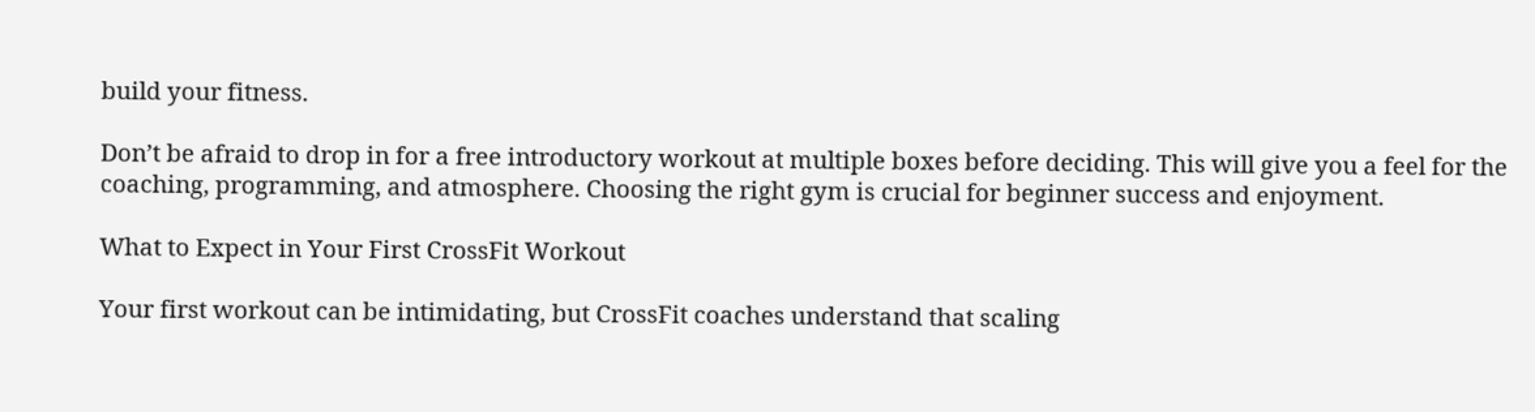build your fitness.

Don’t be afraid to drop in for a free introductory workout at multiple boxes before deciding. This will give you a feel for the coaching, programming, and atmosphere. Choosing the right gym is crucial for beginner success and enjoyment.

What to Expect in Your First CrossFit Workout

Your first workout can be intimidating, but CrossFit coaches understand that scaling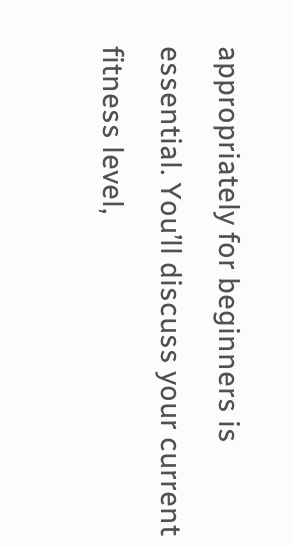appropriately for beginners is essential. You’ll discuss your current fitness level,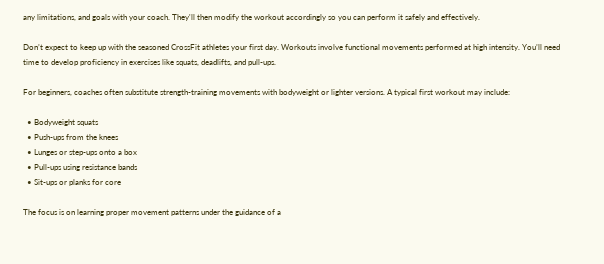any limitations, and goals with your coach. They'll then modify the workout accordingly so you can perform it safely and effectively.

Don’t expect to keep up with the seasoned CrossFit athletes your first day. Workouts involve functional movements performed at high intensity. You’ll need time to develop proficiency in exercises like squats, deadlifts, and pull-ups.

For beginners, coaches often substitute strength-training movements with bodyweight or lighter versions. A typical first workout may include:

  • Bodyweight squats
  • Push-ups from the knees
  • Lunges or step-ups onto a box
  • Pull-ups using resistance bands
  • Sit-ups or planks for core

The focus is on learning proper movement patterns under the guidance of a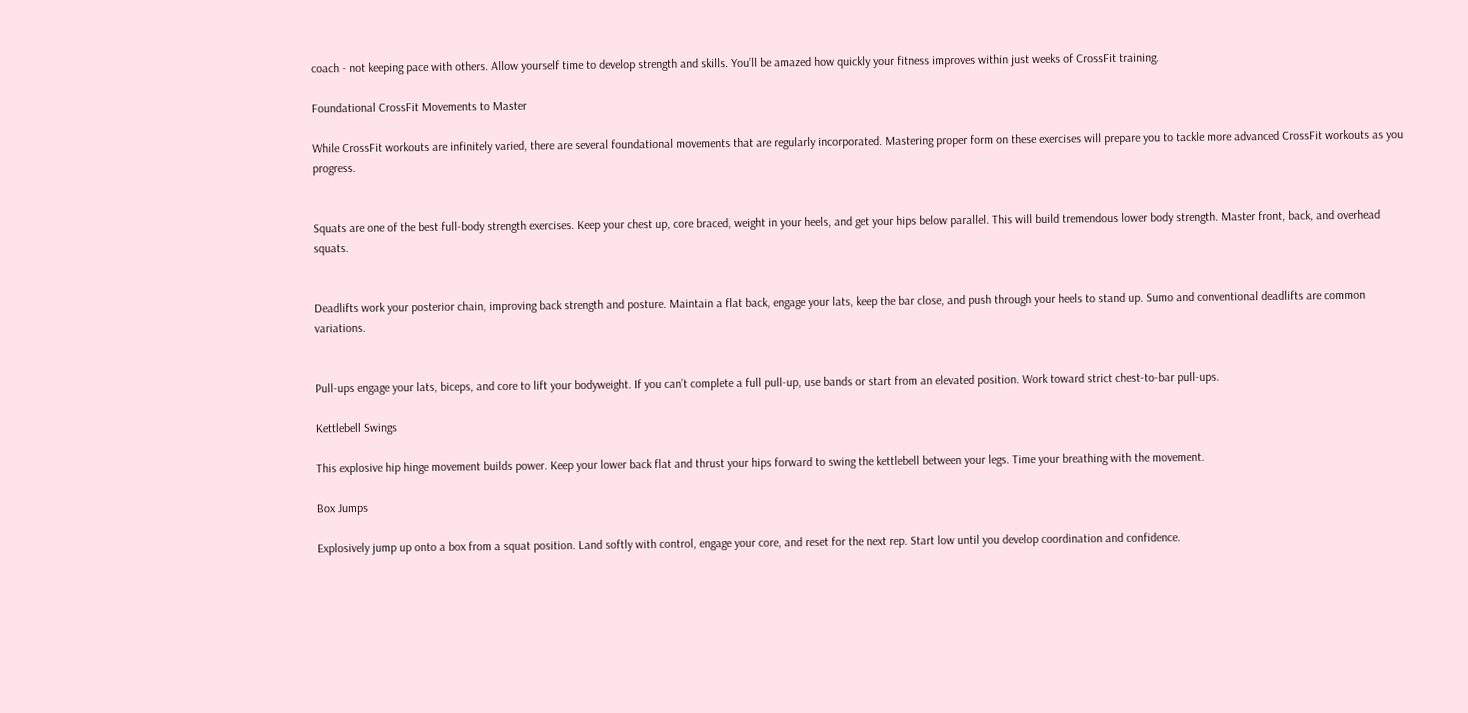coach - not keeping pace with others. Allow yourself time to develop strength and skills. You’ll be amazed how quickly your fitness improves within just weeks of CrossFit training.

Foundational CrossFit Movements to Master

While CrossFit workouts are infinitely varied, there are several foundational movements that are regularly incorporated. Mastering proper form on these exercises will prepare you to tackle more advanced CrossFit workouts as you progress.


Squats are one of the best full-body strength exercises. Keep your chest up, core braced, weight in your heels, and get your hips below parallel. This will build tremendous lower body strength. Master front, back, and overhead squats.


Deadlifts work your posterior chain, improving back strength and posture. Maintain a flat back, engage your lats, keep the bar close, and push through your heels to stand up. Sumo and conventional deadlifts are common variations.


Pull-ups engage your lats, biceps, and core to lift your bodyweight. If you can’t complete a full pull-up, use bands or start from an elevated position. Work toward strict chest-to-bar pull-ups.

Kettlebell Swings

This explosive hip hinge movement builds power. Keep your lower back flat and thrust your hips forward to swing the kettlebell between your legs. Time your breathing with the movement.

Box Jumps

Explosively jump up onto a box from a squat position. Land softly with control, engage your core, and reset for the next rep. Start low until you develop coordination and confidence.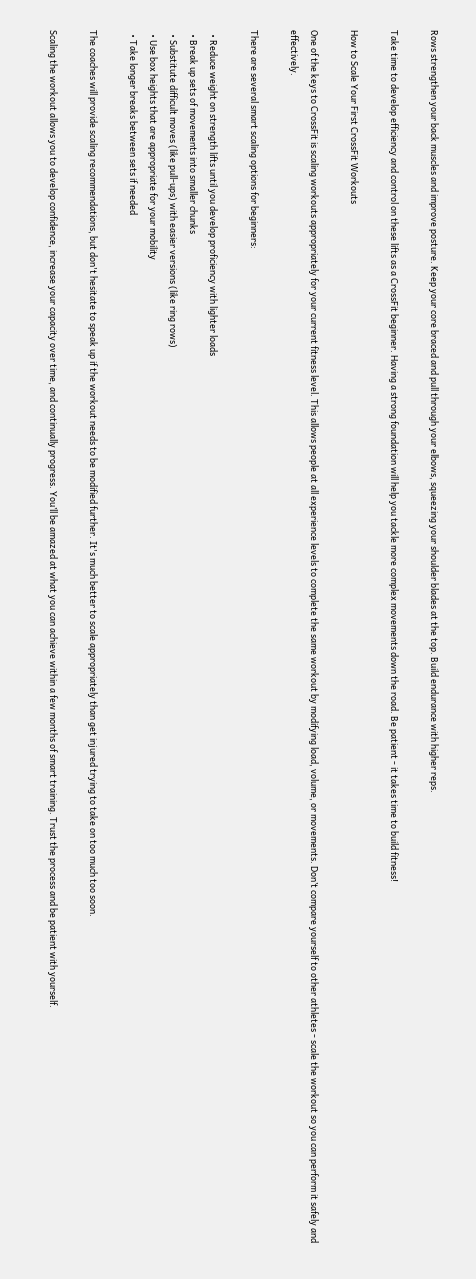Rows strengthen your back muscles and improve posture. Keep your core braced and pull through your elbows, squeezing your shoulder blades at the top. Build endurance with higher reps.

Take time to develop efficiency and control on these lifts as a CrossFit beginner. Having a strong foundation will help you tackle more complex movements down the road. Be patient - it takes time to build fitness!

How to Scale Your First CrossFit Workouts

One of the keys to CrossFit is scaling workouts appropriately for your current fitness level. This allows people at all experience levels to complete the same workout by modifying load, volume, or movements. Don’t compare yourself to other athletes - scale the workout so you can perform it safely and effectively.

There are several smart scaling options for beginners:

  • Reduce weight on strength lifts until you develop proficiency with lighter loads
  • Break up sets of movements into smaller chunks
  • Substitute difficult moves (like pull-ups) with easier versions (like ring rows)
  • Use box heights that are appropriate for your mobility
  • Take longer breaks between sets if needed

The coaches will provide scaling recommendations, but don't hesitate to speak up if the workout needs to be modified further. It's much better to scale appropriately than get injured trying to take on too much too soon.

Scaling the workout allows you to develop confidence, increase your capacity over time, and continually progress. You’ll be amazed at what you can achieve within a few months of smart training. Trust the process and be patient with yourself.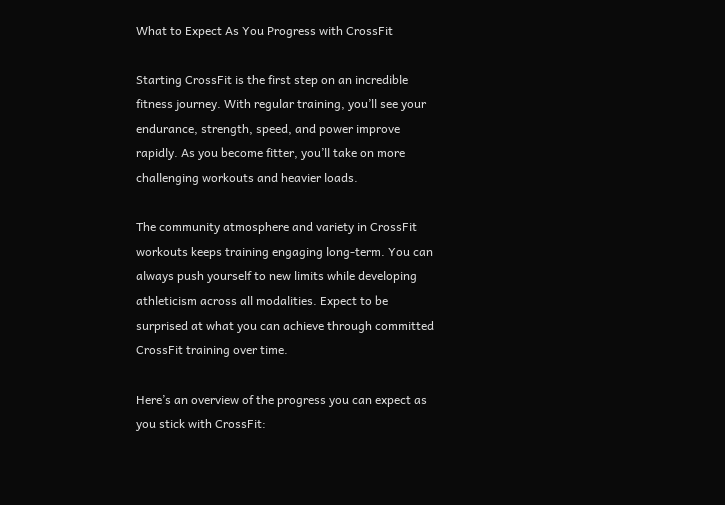What to Expect As You Progress with CrossFit

Starting CrossFit is the first step on an incredible fitness journey. With regular training, you’ll see your endurance, strength, speed, and power improve rapidly. As you become fitter, you’ll take on more challenging workouts and heavier loads.

The community atmosphere and variety in CrossFit workouts keeps training engaging long-term. You can always push yourself to new limits while developing athleticism across all modalities. Expect to be surprised at what you can achieve through committed CrossFit training over time.

Here’s an overview of the progress you can expect as you stick with CrossFit: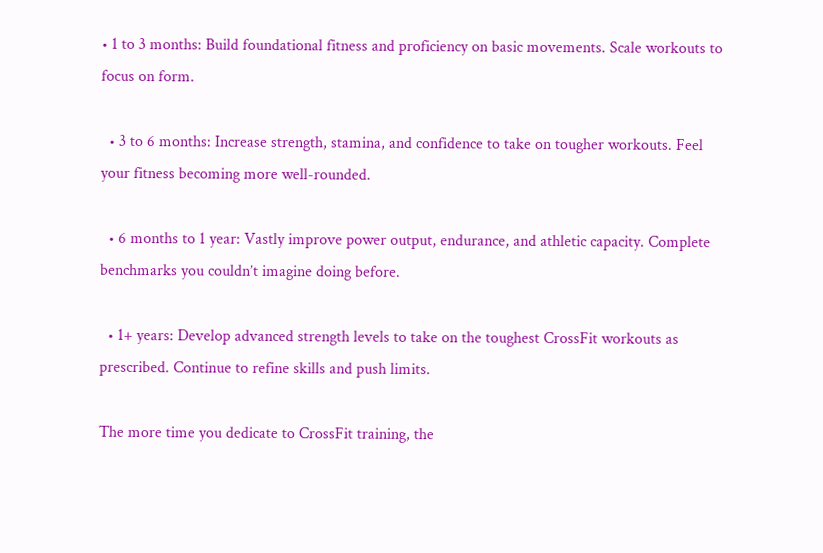• 1 to 3 months: Build foundational fitness and proficiency on basic movements. Scale workouts to focus on form.

  • 3 to 6 months: Increase strength, stamina, and confidence to take on tougher workouts. Feel your fitness becoming more well-rounded.

  • 6 months to 1 year: Vastly improve power output, endurance, and athletic capacity. Complete benchmarks you couldn’t imagine doing before.

  • 1+ years: Develop advanced strength levels to take on the toughest CrossFit workouts as prescribed. Continue to refine skills and push limits.

The more time you dedicate to CrossFit training, the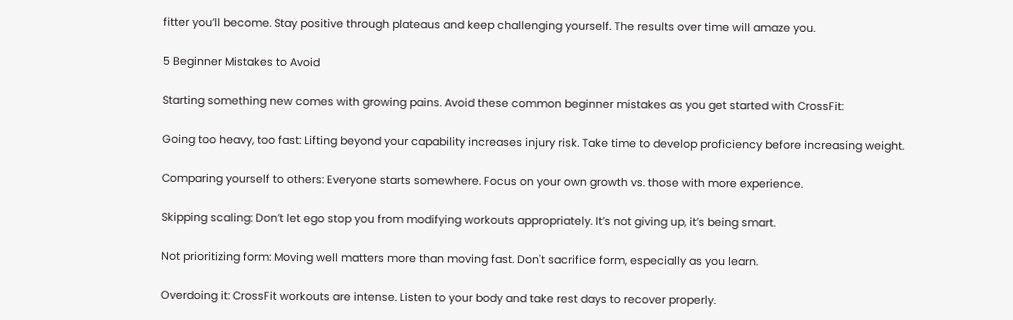fitter you’ll become. Stay positive through plateaus and keep challenging yourself. The results over time will amaze you.

5 Beginner Mistakes to Avoid

Starting something new comes with growing pains. Avoid these common beginner mistakes as you get started with CrossFit:

Going too heavy, too fast: Lifting beyond your capability increases injury risk. Take time to develop proficiency before increasing weight.

Comparing yourself to others: Everyone starts somewhere. Focus on your own growth vs. those with more experience.

Skipping scaling: Don’t let ego stop you from modifying workouts appropriately. It’s not giving up, it’s being smart.

Not prioritizing form: Moving well matters more than moving fast. Don't sacrifice form, especially as you learn.

Overdoing it: CrossFit workouts are intense. Listen to your body and take rest days to recover properly.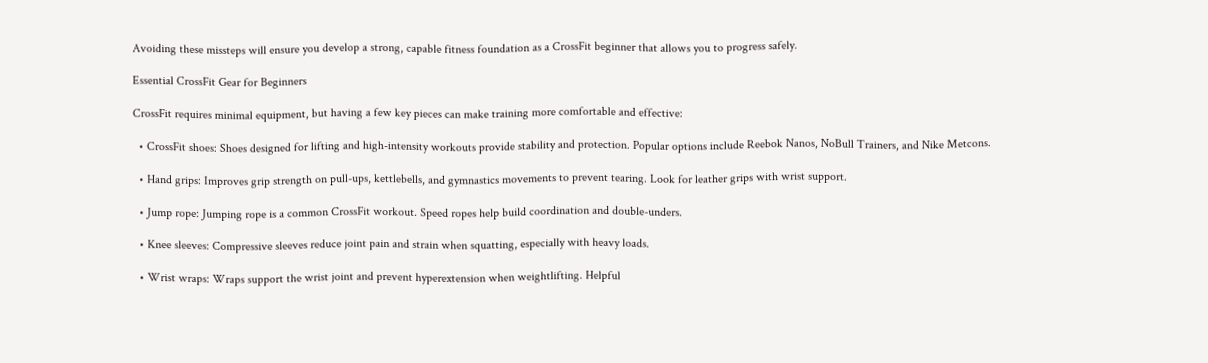Avoiding these missteps will ensure you develop a strong, capable fitness foundation as a CrossFit beginner that allows you to progress safely.

Essential CrossFit Gear for Beginners

CrossFit requires minimal equipment, but having a few key pieces can make training more comfortable and effective:

  • CrossFit shoes: Shoes designed for lifting and high-intensity workouts provide stability and protection. Popular options include Reebok Nanos, NoBull Trainers, and Nike Metcons.

  • Hand grips: Improves grip strength on pull-ups, kettlebells, and gymnastics movements to prevent tearing. Look for leather grips with wrist support.

  • Jump rope: Jumping rope is a common CrossFit workout. Speed ropes help build coordination and double-unders.

  • Knee sleeves: Compressive sleeves reduce joint pain and strain when squatting, especially with heavy loads.

  • Wrist wraps: Wraps support the wrist joint and prevent hyperextension when weightlifting. Helpful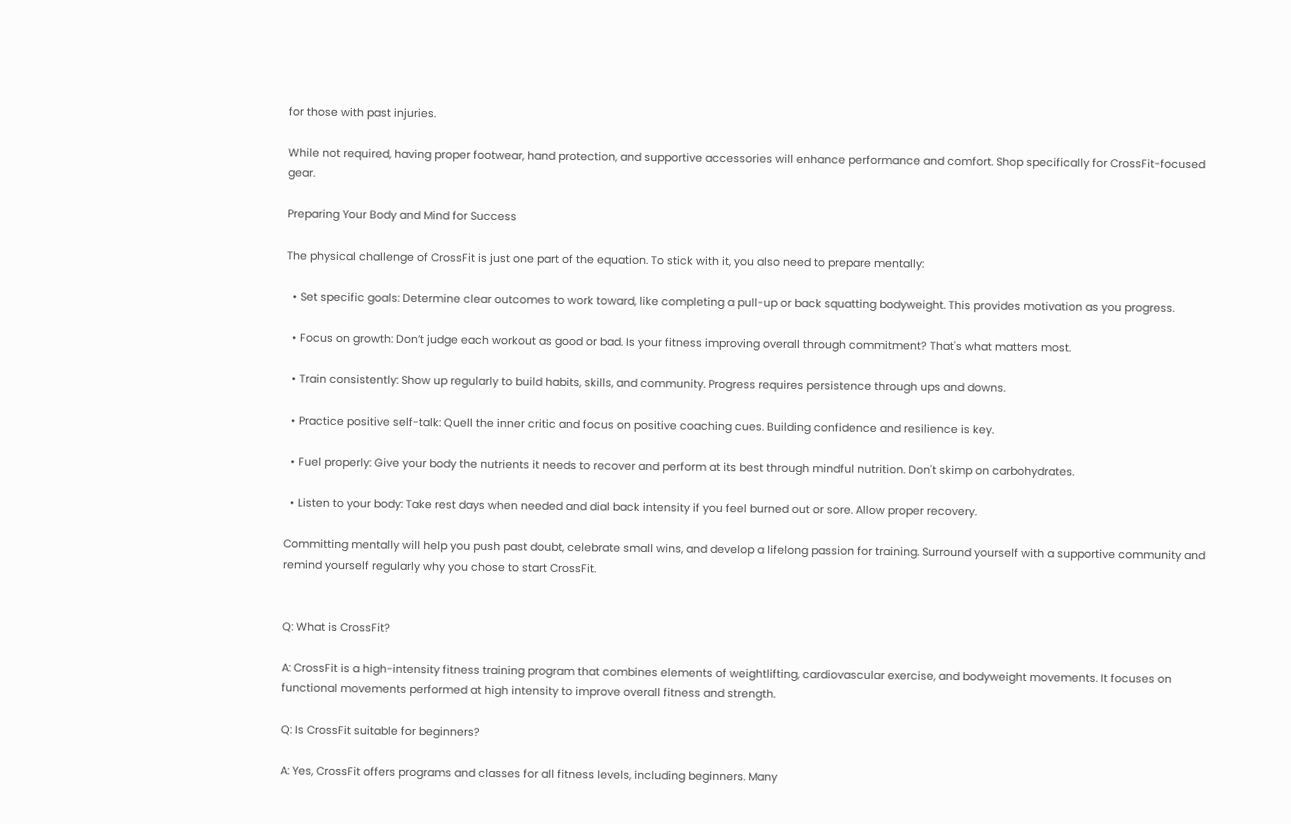for those with past injuries.

While not required, having proper footwear, hand protection, and supportive accessories will enhance performance and comfort. Shop specifically for CrossFit-focused gear.

Preparing Your Body and Mind for Success

The physical challenge of CrossFit is just one part of the equation. To stick with it, you also need to prepare mentally:

  • Set specific goals: Determine clear outcomes to work toward, like completing a pull-up or back squatting bodyweight. This provides motivation as you progress.

  • Focus on growth: Don’t judge each workout as good or bad. Is your fitness improving overall through commitment? That's what matters most.

  • Train consistently: Show up regularly to build habits, skills, and community. Progress requires persistence through ups and downs.

  • Practice positive self-talk: Quell the inner critic and focus on positive coaching cues. Building confidence and resilience is key.

  • Fuel properly: Give your body the nutrients it needs to recover and perform at its best through mindful nutrition. Don't skimp on carbohydrates.

  • Listen to your body: Take rest days when needed and dial back intensity if you feel burned out or sore. Allow proper recovery.

Committing mentally will help you push past doubt, celebrate small wins, and develop a lifelong passion for training. Surround yourself with a supportive community and remind yourself regularly why you chose to start CrossFit.


Q: What is CrossFit?

A: CrossFit is a high-intensity fitness training program that combines elements of weightlifting, cardiovascular exercise, and bodyweight movements. It focuses on functional movements performed at high intensity to improve overall fitness and strength.

Q: Is CrossFit suitable for beginners?

A: Yes, CrossFit offers programs and classes for all fitness levels, including beginners. Many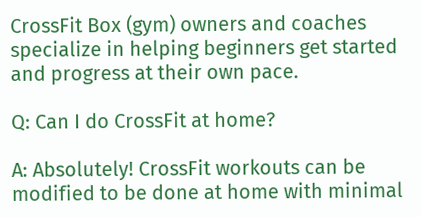CrossFit Box (gym) owners and coaches specialize in helping beginners get started and progress at their own pace.

Q: Can I do CrossFit at home?

A: Absolutely! CrossFit workouts can be modified to be done at home with minimal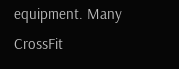equipment. Many CrossFit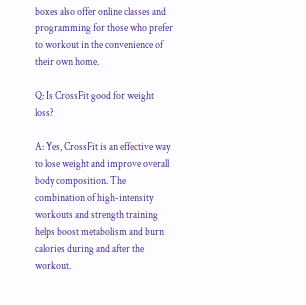boxes also offer online classes and programming for those who prefer to workout in the convenience of their own home.

Q: Is CrossFit good for weight loss?

A: Yes, CrossFit is an effective way to lose weight and improve overall body composition. The combination of high-intensity workouts and strength training helps boost metabolism and burn calories during and after the workout.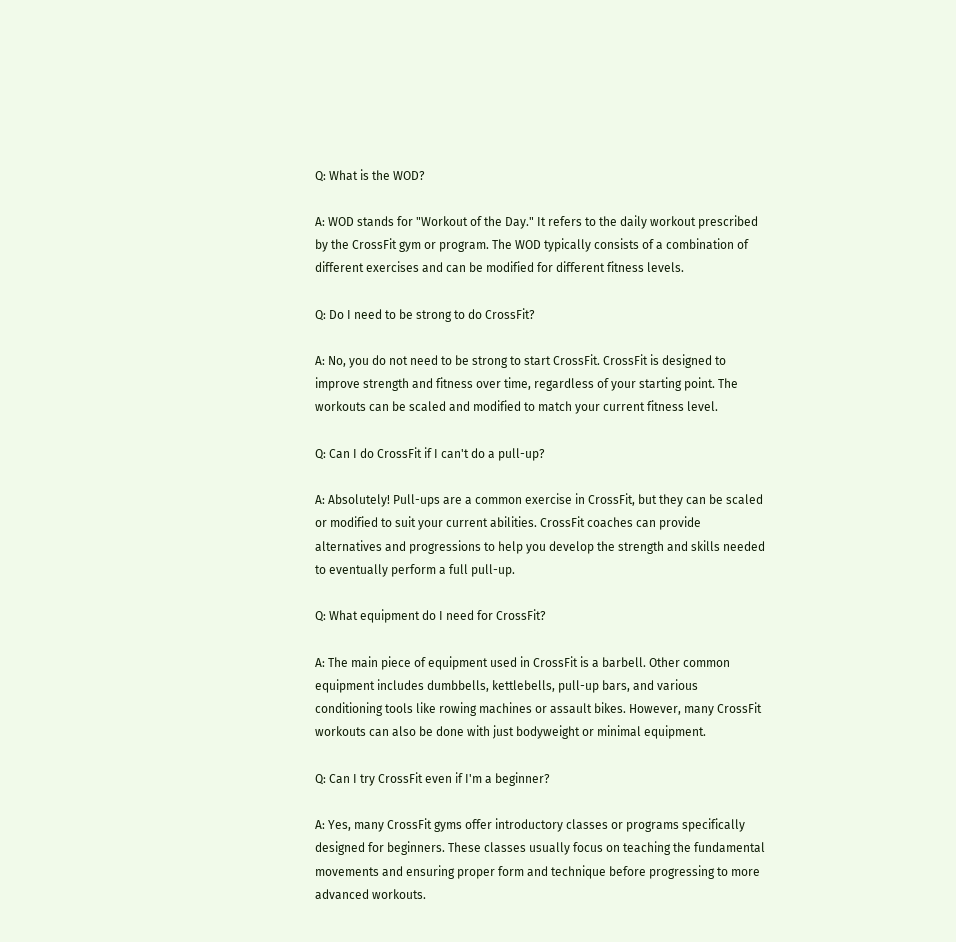Q: What is the WOD?

A: WOD stands for "Workout of the Day." It refers to the daily workout prescribed by the CrossFit gym or program. The WOD typically consists of a combination of different exercises and can be modified for different fitness levels.

Q: Do I need to be strong to do CrossFit?

A: No, you do not need to be strong to start CrossFit. CrossFit is designed to improve strength and fitness over time, regardless of your starting point. The workouts can be scaled and modified to match your current fitness level.

Q: Can I do CrossFit if I can't do a pull-up?

A: Absolutely! Pull-ups are a common exercise in CrossFit, but they can be scaled or modified to suit your current abilities. CrossFit coaches can provide alternatives and progressions to help you develop the strength and skills needed to eventually perform a full pull-up.

Q: What equipment do I need for CrossFit?

A: The main piece of equipment used in CrossFit is a barbell. Other common equipment includes dumbbells, kettlebells, pull-up bars, and various conditioning tools like rowing machines or assault bikes. However, many CrossFit workouts can also be done with just bodyweight or minimal equipment.

Q: Can I try CrossFit even if I'm a beginner?

A: Yes, many CrossFit gyms offer introductory classes or programs specifically designed for beginners. These classes usually focus on teaching the fundamental movements and ensuring proper form and technique before progressing to more advanced workouts.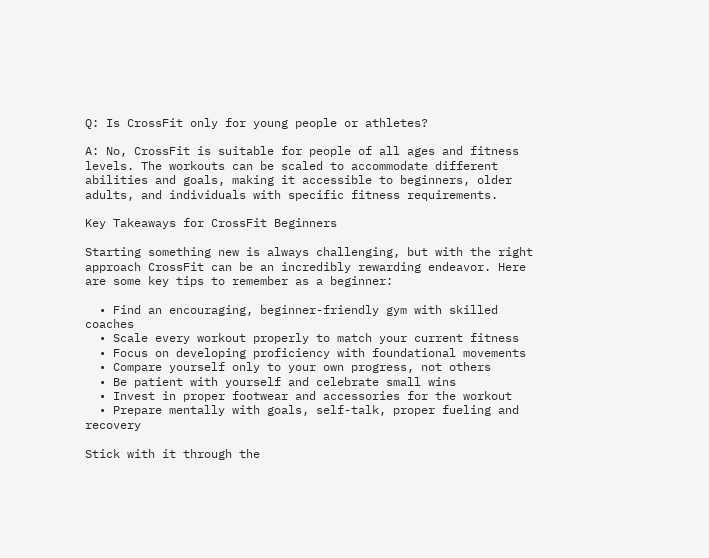Q: Is CrossFit only for young people or athletes?

A: No, CrossFit is suitable for people of all ages and fitness levels. The workouts can be scaled to accommodate different abilities and goals, making it accessible to beginners, older adults, and individuals with specific fitness requirements.

Key Takeaways for CrossFit Beginners

Starting something new is always challenging, but with the right approach CrossFit can be an incredibly rewarding endeavor. Here are some key tips to remember as a beginner:

  • Find an encouraging, beginner-friendly gym with skilled coaches
  • Scale every workout properly to match your current fitness
  • Focus on developing proficiency with foundational movements
  • Compare yourself only to your own progress, not others
  • Be patient with yourself and celebrate small wins
  • Invest in proper footwear and accessories for the workout
  • Prepare mentally with goals, self-talk, proper fueling and recovery

Stick with it through the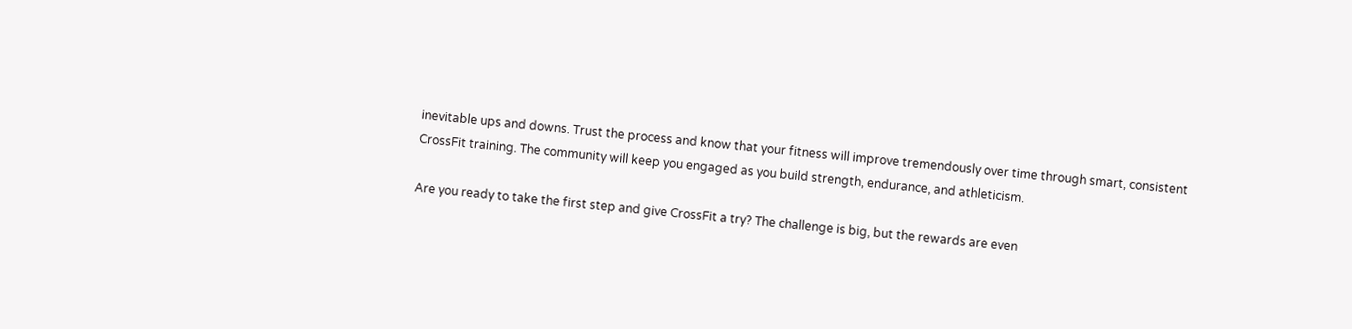inevitable ups and downs. Trust the process and know that your fitness will improve tremendously over time through smart, consistent CrossFit training. The community will keep you engaged as you build strength, endurance, and athleticism.

Are you ready to take the first step and give CrossFit a try? The challenge is big, but the rewards are even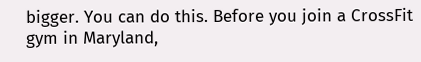bigger. You can do this. Before you join a CrossFit gym in Maryland,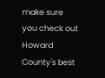make sure you check out Howard County's best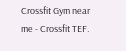Crossfit Gym near me - Crossfit TEF.